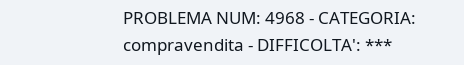PROBLEMA NUM: 4968 - CATEGORIA: compravendita - DIFFICOLTA': ***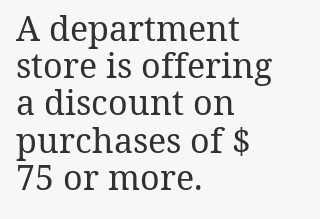A department store is offering a discount on purchases of $ 75 or more.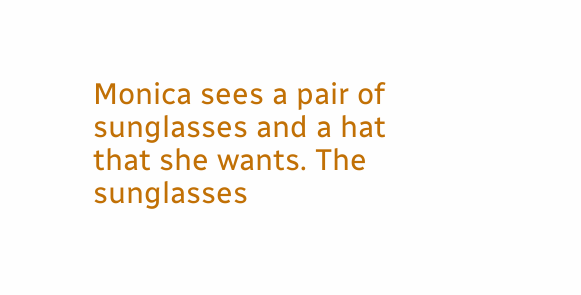Monica sees a pair of sunglasses and a hat that she wants. The sunglasses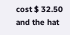cost $ 32.50 and the hat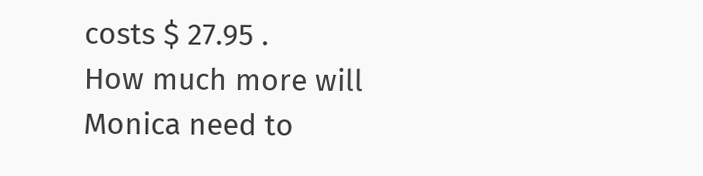costs $ 27.95 .
How much more will Monica need to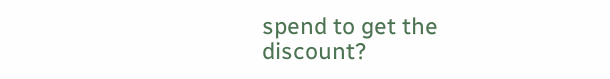spend to get the discount?